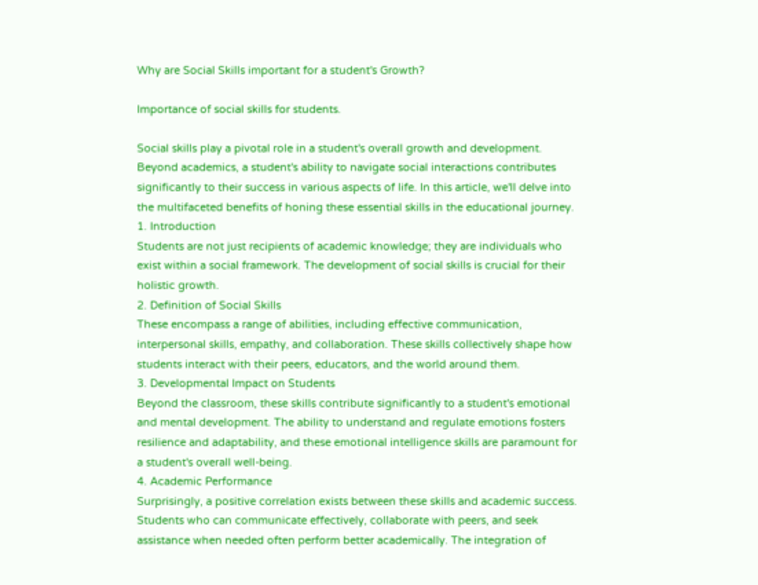Why are Social Skills important for a student's Growth?

Importance of social skills for students.

Social skills play a pivotal role in a student's overall growth and development. Beyond academics, a student's ability to navigate social interactions contributes significantly to their success in various aspects of life. In this article, we'll delve into the multifaceted benefits of honing these essential skills in the educational journey.
1. Introduction
Students are not just recipients of academic knowledge; they are individuals who exist within a social framework. The development of social skills is crucial for their holistic growth.
2. Definition of Social Skills
These encompass a range of abilities, including effective communication, interpersonal skills, empathy, and collaboration. These skills collectively shape how students interact with their peers, educators, and the world around them.
3. Developmental Impact on Students
Beyond the classroom, these skills contribute significantly to a student's emotional and mental development. The ability to understand and regulate emotions fosters resilience and adaptability, and these emotional intelligence skills are paramount for a student's overall well-being.
4. Academic Performance
Surprisingly, a positive correlation exists between these skills and academic success. Students who can communicate effectively, collaborate with peers, and seek assistance when needed often perform better academically. The integration of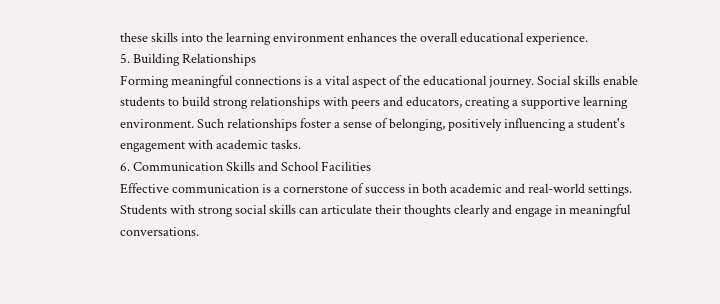these skills into the learning environment enhances the overall educational experience.
5. Building Relationships
Forming meaningful connections is a vital aspect of the educational journey. Social skills enable students to build strong relationships with peers and educators, creating a supportive learning environment. Such relationships foster a sense of belonging, positively influencing a student's engagement with academic tasks.
6. Communication Skills and School Facilities
Effective communication is a cornerstone of success in both academic and real-world settings. Students with strong social skills can articulate their thoughts clearly and engage in meaningful conversations.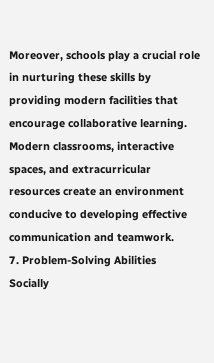Moreover, schools play a crucial role in nurturing these skills by providing modern facilities that encourage collaborative learning. Modern classrooms, interactive spaces, and extracurricular resources create an environment conducive to developing effective communication and teamwork.
7. Problem-Solving Abilities
Socially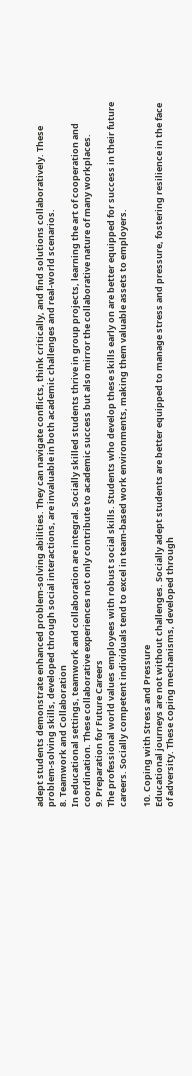adept students demonstrate enhanced problem-solving abilities. They can navigate conflicts, think critically, and find solutions collaboratively. These problem-solving skills, developed through social interactions, are invaluable in both academic challenges and real-world scenarios.
8. Teamwork and Collaboration
In educational settings, teamwork and collaboration are integral. Socially skilled students thrive in group projects, learning the art of cooperation and coordination. These collaborative experiences not only contribute to academic success but also mirror the collaborative nature of many workplaces.
9. Preparation for Future Careers
The professional world values employees with robust social skills. Students who develop these skills early on are better equipped for success in their future careers. Socially competent individuals tend to excel in team-based work environments, making them valuable assets to employers.

10. Coping with Stress and Pressure
Educational journeys are not without challenges. Socially adept students are better equipped to manage stress and pressure, fostering resilience in the face of adversity. These coping mechanisms, developed through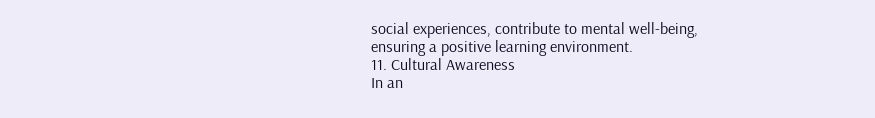social experiences, contribute to mental well-being, ensuring a positive learning environment.
11. Cultural Awareness
In an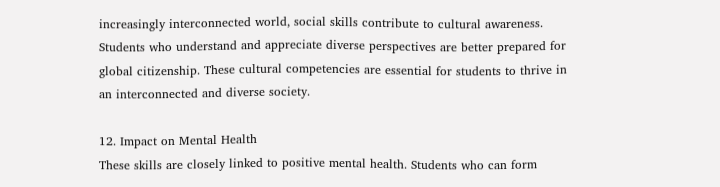increasingly interconnected world, social skills contribute to cultural awareness. Students who understand and appreciate diverse perspectives are better prepared for global citizenship. These cultural competencies are essential for students to thrive in an interconnected and diverse society.

12. Impact on Mental Health
These skills are closely linked to positive mental health. Students who can form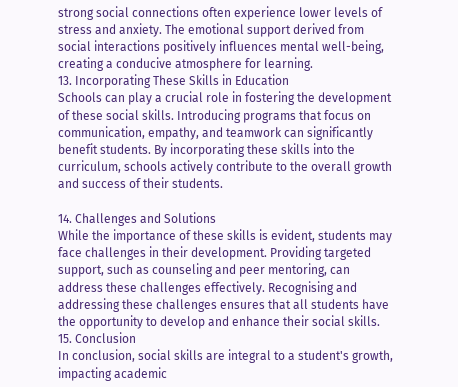strong social connections often experience lower levels of stress and anxiety. The emotional support derived from social interactions positively influences mental well-being, creating a conducive atmosphere for learning.
13. Incorporating These Skills in Education
Schools can play a crucial role in fostering the development of these social skills. Introducing programs that focus on communication, empathy, and teamwork can significantly benefit students. By incorporating these skills into the curriculum, schools actively contribute to the overall growth and success of their students.

14. Challenges and Solutions
While the importance of these skills is evident, students may face challenges in their development. Providing targeted support, such as counseling and peer mentoring, can address these challenges effectively. Recognising and addressing these challenges ensures that all students have the opportunity to develop and enhance their social skills.
15. Conclusion
In conclusion, social skills are integral to a student's growth, impacting academic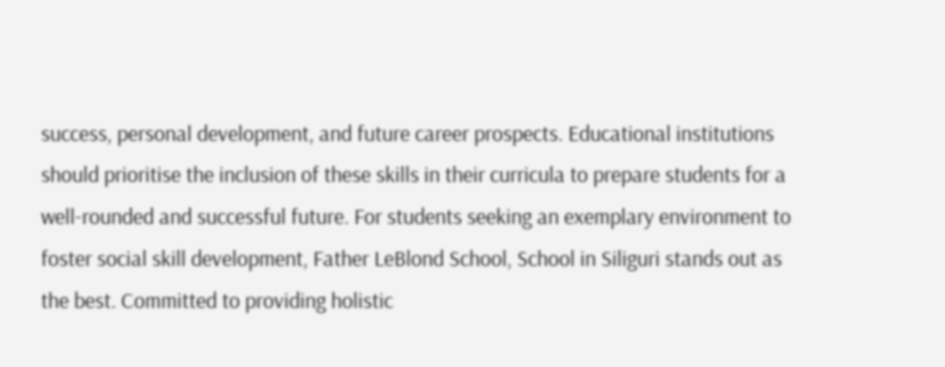success, personal development, and future career prospects. Educational institutions should prioritise the inclusion of these skills in their curricula to prepare students for a well-rounded and successful future. For students seeking an exemplary environment to foster social skill development, Father LeBlond School, School in Siliguri stands out as the best. Committed to providing holistic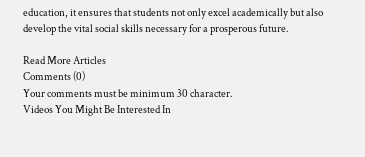education, it ensures that students not only excel academically but also develop the vital social skills necessary for a prosperous future.

Read More Articles
Comments (0)
Your comments must be minimum 30 character.
Videos You Might Be Interested In